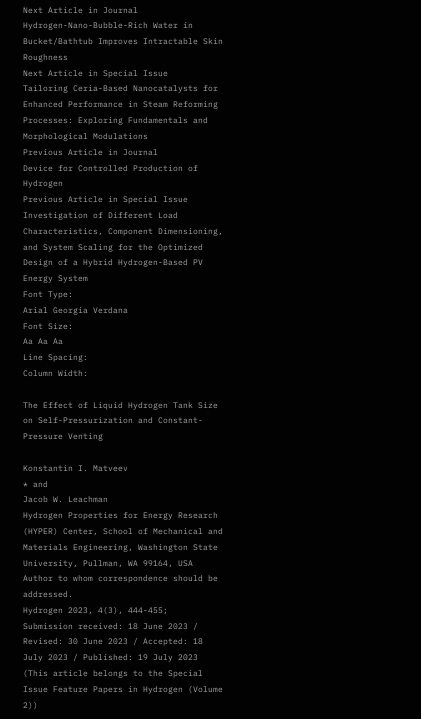Next Article in Journal
Hydrogen-Nano-Bubble-Rich Water in Bucket/Bathtub Improves Intractable Skin Roughness
Next Article in Special Issue
Tailoring Ceria-Based Nanocatalysts for Enhanced Performance in Steam Reforming Processes: Exploring Fundamentals and Morphological Modulations
Previous Article in Journal
Device for Controlled Production of Hydrogen
Previous Article in Special Issue
Investigation of Different Load Characteristics, Component Dimensioning, and System Scaling for the Optimized Design of a Hybrid Hydrogen-Based PV Energy System
Font Type:
Arial Georgia Verdana
Font Size:
Aa Aa Aa
Line Spacing:
Column Width:

The Effect of Liquid Hydrogen Tank Size on Self-Pressurization and Constant-Pressure Venting

Konstantin I. Matveev
* and
Jacob W. Leachman
Hydrogen Properties for Energy Research (HYPER) Center, School of Mechanical and Materials Engineering, Washington State University, Pullman, WA 99164, USA
Author to whom correspondence should be addressed.
Hydrogen 2023, 4(3), 444-455;
Submission received: 18 June 2023 / Revised: 30 June 2023 / Accepted: 18 July 2023 / Published: 19 July 2023
(This article belongs to the Special Issue Feature Papers in Hydrogen (Volume 2))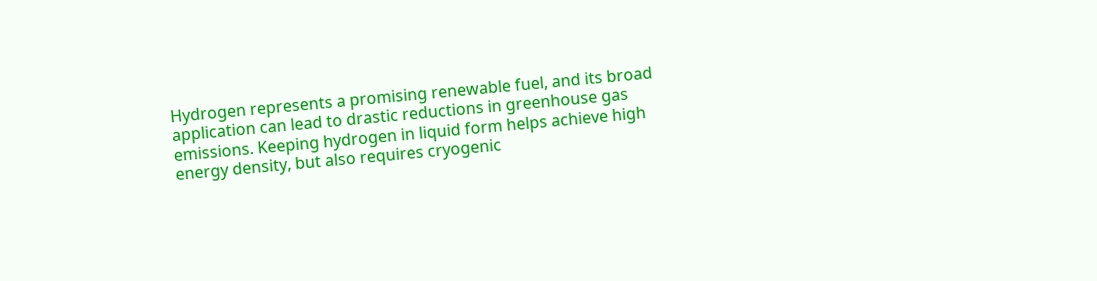Hydrogen represents a promising renewable fuel, and its broad application can lead to drastic reductions in greenhouse gas emissions. Keeping hydrogen in liquid form helps achieve high energy density, but also requires cryogenic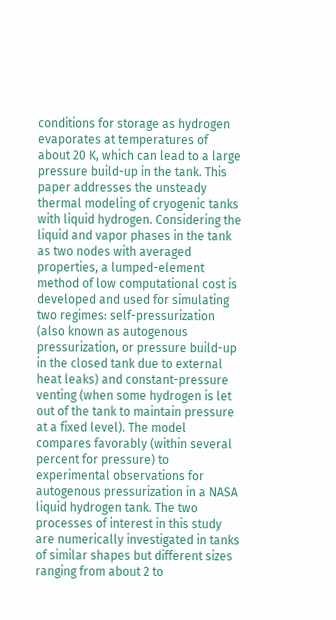conditions for storage as hydrogen evaporates at temperatures of about 20 K, which can lead to a large pressure build-up in the tank. This paper addresses the unsteady thermal modeling of cryogenic tanks with liquid hydrogen. Considering the liquid and vapor phases in the tank as two nodes with averaged properties, a lumped-element method of low computational cost is developed and used for simulating two regimes: self-pressurization (also known as autogenous pressurization, or pressure build-up in the closed tank due to external heat leaks) and constant-pressure venting (when some hydrogen is let out of the tank to maintain pressure at a fixed level). The model compares favorably (within several percent for pressure) to experimental observations for autogenous pressurization in a NASA liquid hydrogen tank. The two processes of interest in this study are numerically investigated in tanks of similar shapes but different sizes ranging from about 2 to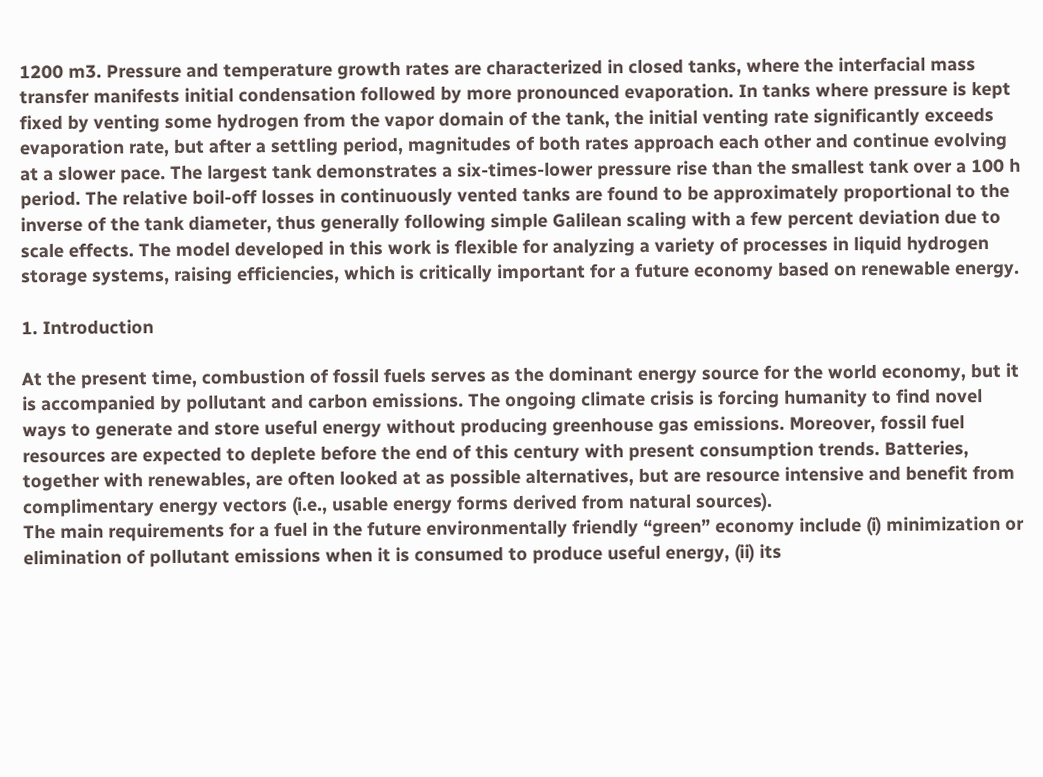1200 m3. Pressure and temperature growth rates are characterized in closed tanks, where the interfacial mass transfer manifests initial condensation followed by more pronounced evaporation. In tanks where pressure is kept fixed by venting some hydrogen from the vapor domain of the tank, the initial venting rate significantly exceeds evaporation rate, but after a settling period, magnitudes of both rates approach each other and continue evolving at a slower pace. The largest tank demonstrates a six-times-lower pressure rise than the smallest tank over a 100 h period. The relative boil-off losses in continuously vented tanks are found to be approximately proportional to the inverse of the tank diameter, thus generally following simple Galilean scaling with a few percent deviation due to scale effects. The model developed in this work is flexible for analyzing a variety of processes in liquid hydrogen storage systems, raising efficiencies, which is critically important for a future economy based on renewable energy.

1. Introduction

At the present time, combustion of fossil fuels serves as the dominant energy source for the world economy, but it is accompanied by pollutant and carbon emissions. The ongoing climate crisis is forcing humanity to find novel ways to generate and store useful energy without producing greenhouse gas emissions. Moreover, fossil fuel resources are expected to deplete before the end of this century with present consumption trends. Batteries, together with renewables, are often looked at as possible alternatives, but are resource intensive and benefit from complimentary energy vectors (i.e., usable energy forms derived from natural sources).
The main requirements for a fuel in the future environmentally friendly “green” economy include (i) minimization or elimination of pollutant emissions when it is consumed to produce useful energy, (ii) its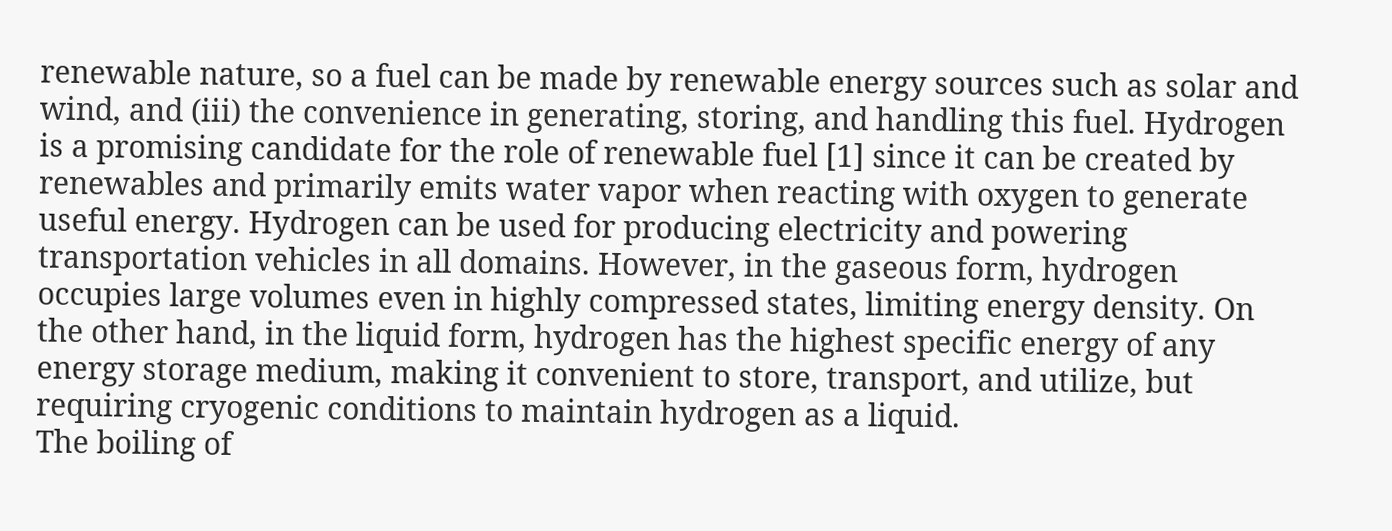renewable nature, so a fuel can be made by renewable energy sources such as solar and wind, and (iii) the convenience in generating, storing, and handling this fuel. Hydrogen is a promising candidate for the role of renewable fuel [1] since it can be created by renewables and primarily emits water vapor when reacting with oxygen to generate useful energy. Hydrogen can be used for producing electricity and powering transportation vehicles in all domains. However, in the gaseous form, hydrogen occupies large volumes even in highly compressed states, limiting energy density. On the other hand, in the liquid form, hydrogen has the highest specific energy of any energy storage medium, making it convenient to store, transport, and utilize, but requiring cryogenic conditions to maintain hydrogen as a liquid.
The boiling of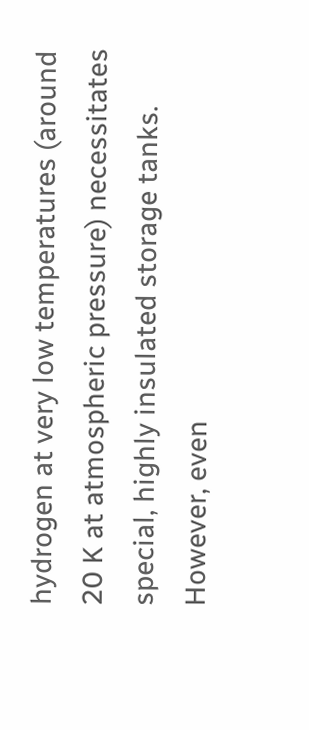hydrogen at very low temperatures (around 20 K at atmospheric pressure) necessitates special, highly insulated storage tanks. However, even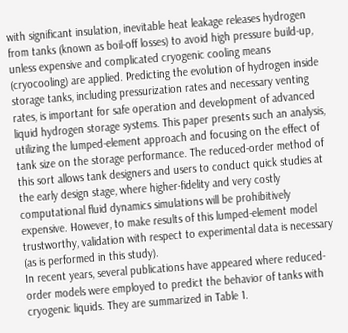with significant insulation, inevitable heat leakage releases hydrogen from tanks (known as boil-off losses) to avoid high pressure build-up, unless expensive and complicated cryogenic cooling means (cryocooling) are applied. Predicting the evolution of hydrogen inside storage tanks, including pressurization rates and necessary venting rates, is important for safe operation and development of advanced liquid hydrogen storage systems. This paper presents such an analysis, utilizing the lumped-element approach and focusing on the effect of tank size on the storage performance. The reduced-order method of this sort allows tank designers and users to conduct quick studies at the early design stage, where higher-fidelity and very costly computational fluid dynamics simulations will be prohibitively expensive. However, to make results of this lumped-element model trustworthy, validation with respect to experimental data is necessary (as is performed in this study).
In recent years, several publications have appeared where reduced-order models were employed to predict the behavior of tanks with cryogenic liquids. They are summarized in Table 1.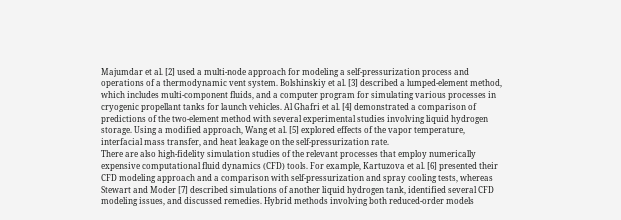Majumdar et al. [2] used a multi-node approach for modeling a self-pressurization process and operations of a thermodynamic vent system. Bolshinskiy et al. [3] described a lumped-element method, which includes multi-component fluids, and a computer program for simulating various processes in cryogenic propellant tanks for launch vehicles. Al Ghafri et al. [4] demonstrated a comparison of predictions of the two-element method with several experimental studies involving liquid hydrogen storage. Using a modified approach, Wang et al. [5] explored effects of the vapor temperature, interfacial mass transfer, and heat leakage on the self-pressurization rate.
There are also high-fidelity simulation studies of the relevant processes that employ numerically expensive computational fluid dynamics (CFD) tools. For example, Kartuzova et al. [6] presented their CFD modeling approach and a comparison with self-pressurization and spray cooling tests, whereas Stewart and Moder [7] described simulations of another liquid hydrogen tank, identified several CFD modeling issues, and discussed remedies. Hybrid methods involving both reduced-order models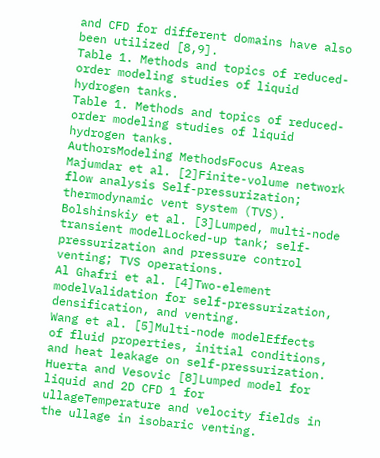and CFD for different domains have also been utilized [8,9].
Table 1. Methods and topics of reduced-order modeling studies of liquid hydrogen tanks.
Table 1. Methods and topics of reduced-order modeling studies of liquid hydrogen tanks.
AuthorsModeling MethodsFocus Areas
Majumdar et al. [2]Finite-volume network flow analysis Self-pressurization; thermodynamic vent system (TVS).
Bolshinskiy et al. [3]Lumped, multi-node transient modelLocked-up tank; self-pressurization and pressure control venting; TVS operations.
Al Ghafri et al. [4]Two-element modelValidation for self-pressurization, densification, and venting.
Wang et al. [5]Multi-node modelEffects of fluid properties, initial conditions, and heat leakage on self-pressurization.
Huerta and Vesovic [8]Lumped model for liquid and 2D CFD 1 for ullageTemperature and velocity fields in the ullage in isobaric venting.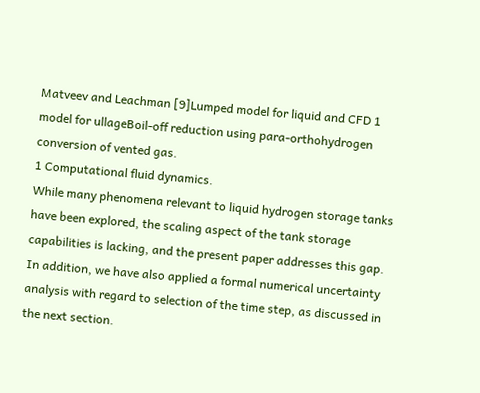Matveev and Leachman [9]Lumped model for liquid and CFD 1 model for ullageBoil-off reduction using para-orthohydrogen conversion of vented gas.
1 Computational fluid dynamics.
While many phenomena relevant to liquid hydrogen storage tanks have been explored, the scaling aspect of the tank storage capabilities is lacking, and the present paper addresses this gap. In addition, we have also applied a formal numerical uncertainty analysis with regard to selection of the time step, as discussed in the next section.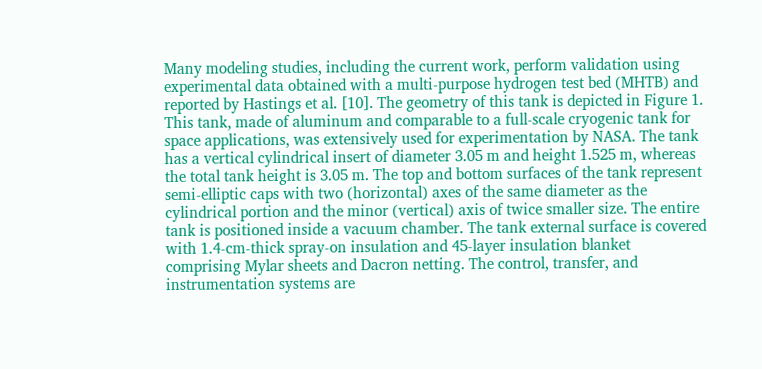Many modeling studies, including the current work, perform validation using experimental data obtained with a multi-purpose hydrogen test bed (MHTB) and reported by Hastings et al. [10]. The geometry of this tank is depicted in Figure 1. This tank, made of aluminum and comparable to a full-scale cryogenic tank for space applications, was extensively used for experimentation by NASA. The tank has a vertical cylindrical insert of diameter 3.05 m and height 1.525 m, whereas the total tank height is 3.05 m. The top and bottom surfaces of the tank represent semi-elliptic caps with two (horizontal) axes of the same diameter as the cylindrical portion and the minor (vertical) axis of twice smaller size. The entire tank is positioned inside a vacuum chamber. The tank external surface is covered with 1.4-cm-thick spray-on insulation and 45-layer insulation blanket comprising Mylar sheets and Dacron netting. The control, transfer, and instrumentation systems are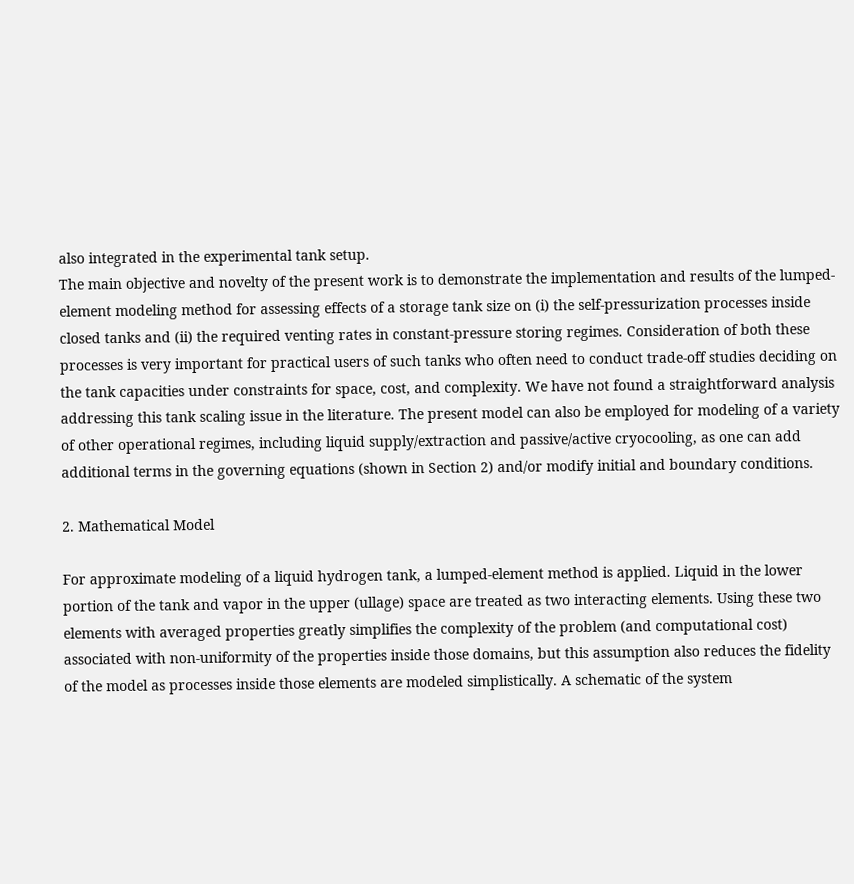also integrated in the experimental tank setup.
The main objective and novelty of the present work is to demonstrate the implementation and results of the lumped-element modeling method for assessing effects of a storage tank size on (i) the self-pressurization processes inside closed tanks and (ii) the required venting rates in constant-pressure storing regimes. Consideration of both these processes is very important for practical users of such tanks who often need to conduct trade-off studies deciding on the tank capacities under constraints for space, cost, and complexity. We have not found a straightforward analysis addressing this tank scaling issue in the literature. The present model can also be employed for modeling of a variety of other operational regimes, including liquid supply/extraction and passive/active cryocooling, as one can add additional terms in the governing equations (shown in Section 2) and/or modify initial and boundary conditions.

2. Mathematical Model

For approximate modeling of a liquid hydrogen tank, a lumped-element method is applied. Liquid in the lower portion of the tank and vapor in the upper (ullage) space are treated as two interacting elements. Using these two elements with averaged properties greatly simplifies the complexity of the problem (and computational cost) associated with non-uniformity of the properties inside those domains, but this assumption also reduces the fidelity of the model as processes inside those elements are modeled simplistically. A schematic of the system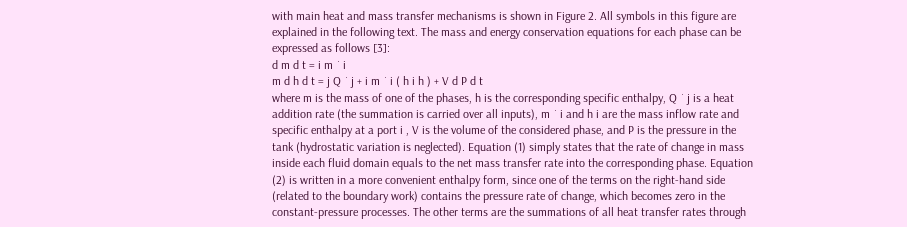with main heat and mass transfer mechanisms is shown in Figure 2. All symbols in this figure are explained in the following text. The mass and energy conservation equations for each phase can be expressed as follows [3]:
d m d t = i m ˙ i
m d h d t = j Q ˙ j + i m ˙ i ( h i h ) + V d P d t
where m is the mass of one of the phases, h is the corresponding specific enthalpy, Q ˙ j is a heat addition rate (the summation is carried over all inputs), m ˙ i and h i are the mass inflow rate and specific enthalpy at a port i , V is the volume of the considered phase, and P is the pressure in the tank (hydrostatic variation is neglected). Equation (1) simply states that the rate of change in mass inside each fluid domain equals to the net mass transfer rate into the corresponding phase. Equation (2) is written in a more convenient enthalpy form, since one of the terms on the right-hand side (related to the boundary work) contains the pressure rate of change, which becomes zero in the constant-pressure processes. The other terms are the summations of all heat transfer rates through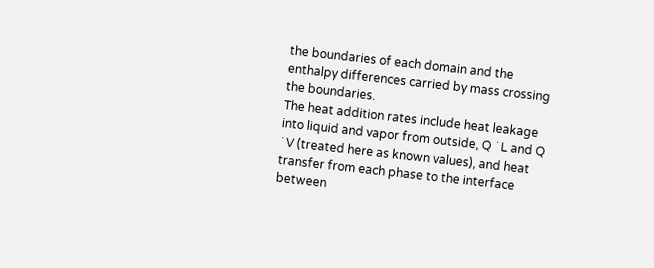the boundaries of each domain and the enthalpy differences carried by mass crossing the boundaries.
The heat addition rates include heat leakage into liquid and vapor from outside, Q ˙ L and Q ˙ V (treated here as known values), and heat transfer from each phase to the interface between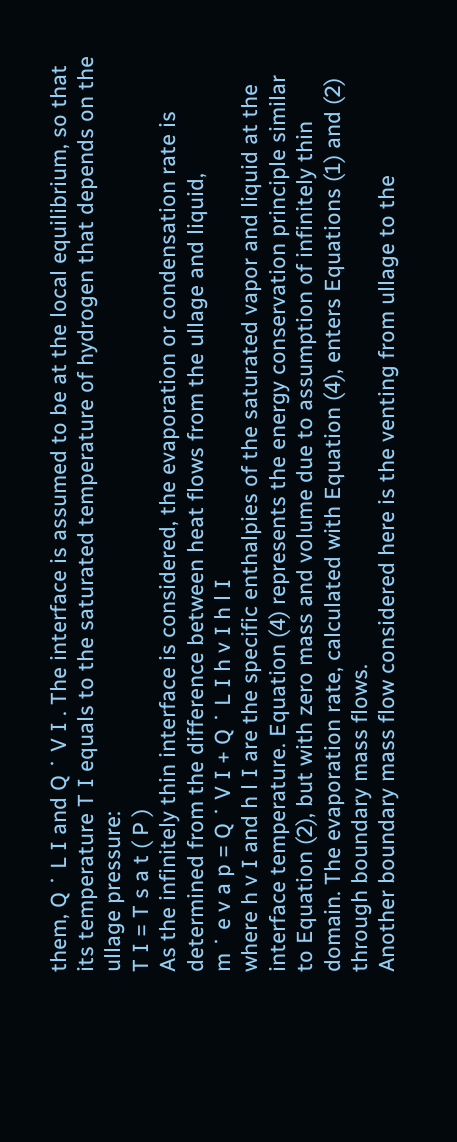them, Q ˙ L I and Q ˙ V I . The interface is assumed to be at the local equilibrium, so that its temperature T I equals to the saturated temperature of hydrogen that depends on the ullage pressure:
T I = T s a t ( P )
As the infinitely thin interface is considered, the evaporation or condensation rate is determined from the difference between heat flows from the ullage and liquid,
m ˙ e v a p = Q ˙ V I + Q ˙ L I h v I h l I
where h v I and h l I are the specific enthalpies of the saturated vapor and liquid at the interface temperature. Equation (4) represents the energy conservation principle similar to Equation (2), but with zero mass and volume due to assumption of infinitely thin domain. The evaporation rate, calculated with Equation (4), enters Equations (1) and (2) through boundary mass flows.
Another boundary mass flow considered here is the venting from ullage to the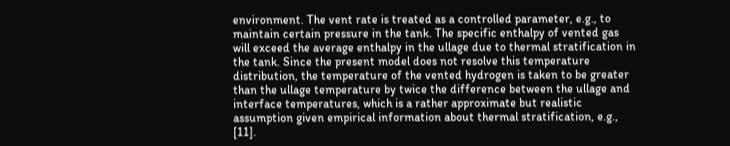environment. The vent rate is treated as a controlled parameter, e.g., to maintain certain pressure in the tank. The specific enthalpy of vented gas will exceed the average enthalpy in the ullage due to thermal stratification in the tank. Since the present model does not resolve this temperature distribution, the temperature of the vented hydrogen is taken to be greater than the ullage temperature by twice the difference between the ullage and interface temperatures, which is a rather approximate but realistic assumption given empirical information about thermal stratification, e.g., [11].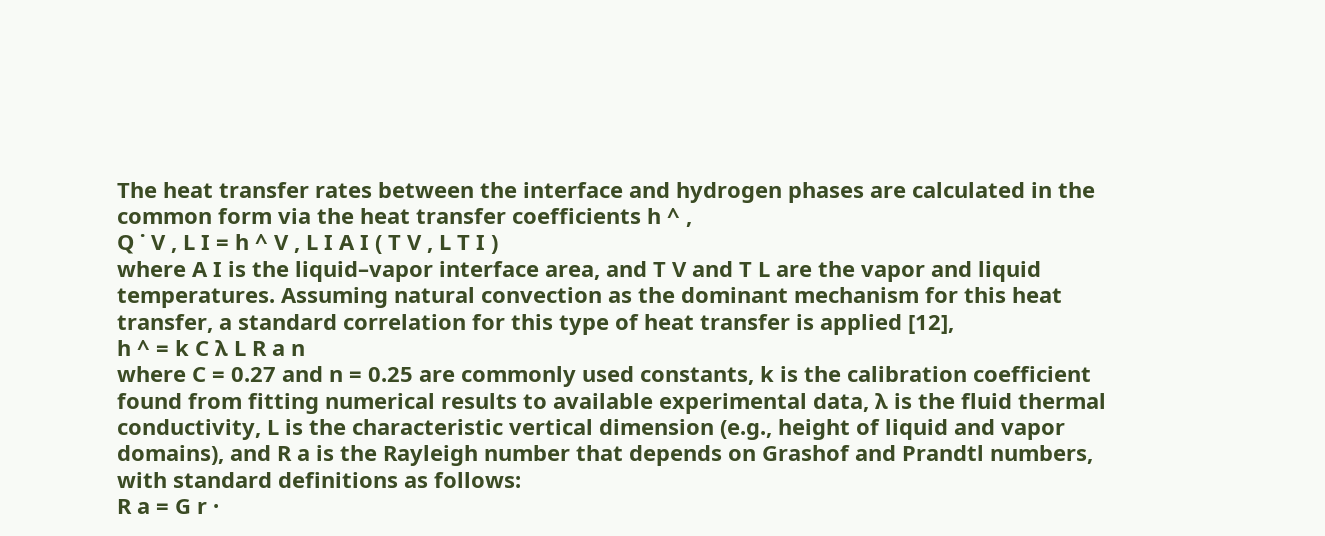The heat transfer rates between the interface and hydrogen phases are calculated in the common form via the heat transfer coefficients h ^ ,
Q ˙ V , L I = h ^ V , L I A I ( T V , L T I )
where A I is the liquid–vapor interface area, and T V and T L are the vapor and liquid temperatures. Assuming natural convection as the dominant mechanism for this heat transfer, a standard correlation for this type of heat transfer is applied [12],
h ^ = k C λ L R a n
where C = 0.27 and n = 0.25 are commonly used constants, k is the calibration coefficient found from fitting numerical results to available experimental data, λ is the fluid thermal conductivity, L is the characteristic vertical dimension (e.g., height of liquid and vapor domains), and R a is the Rayleigh number that depends on Grashof and Prandtl numbers, with standard definitions as follows:
R a = G r ·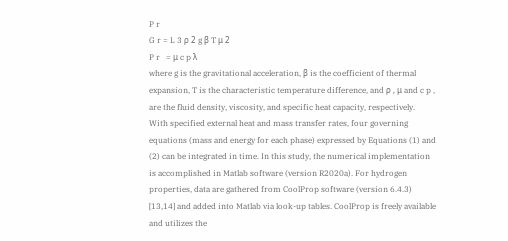P r
G r = L 3 ρ 2 g β T μ 2
P r   = μ c p λ
where g is the gravitational acceleration, β is the coefficient of thermal expansion, T is the characteristic temperature difference, and ρ , μ and c p , are the fluid density, viscosity, and specific heat capacity, respectively.
With specified external heat and mass transfer rates, four governing equations (mass and energy for each phase) expressed by Equations (1) and (2) can be integrated in time. In this study, the numerical implementation is accomplished in Matlab software (version R2020a). For hydrogen properties, data are gathered from CoolProp software (version 6.4.3) [13,14] and added into Matlab via look-up tables. CoolProp is freely available and utilizes the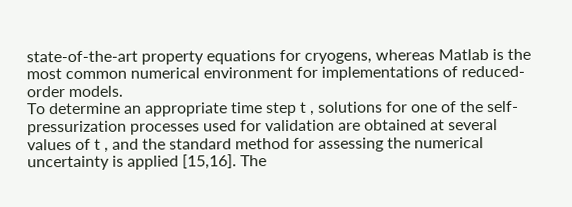state-of-the-art property equations for cryogens, whereas Matlab is the most common numerical environment for implementations of reduced-order models.
To determine an appropriate time step t , solutions for one of the self-pressurization processes used for validation are obtained at several values of t , and the standard method for assessing the numerical uncertainty is applied [15,16]. The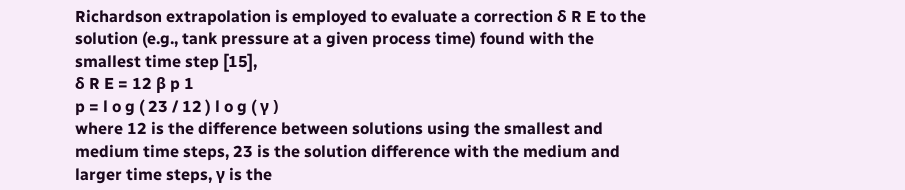Richardson extrapolation is employed to evaluate a correction δ R E to the solution (e.g., tank pressure at a given process time) found with the smallest time step [15],
δ R E = 12 β p 1
p = l o g ( 23 / 12 ) l o g ( γ )
where 12 is the difference between solutions using the smallest and medium time steps, 23 is the solution difference with the medium and larger time steps, γ is the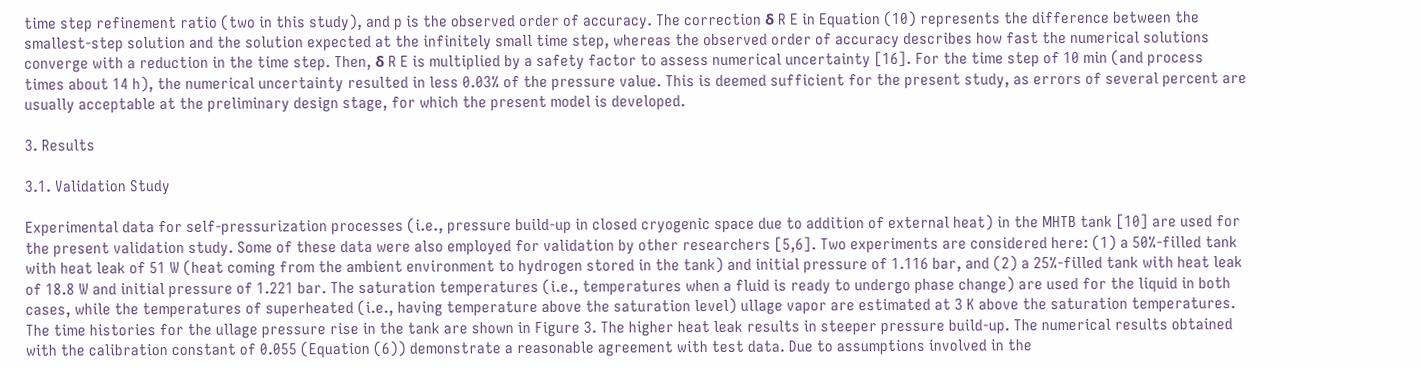time step refinement ratio (two in this study), and p is the observed order of accuracy. The correction δ R E in Equation (10) represents the difference between the smallest-step solution and the solution expected at the infinitely small time step, whereas the observed order of accuracy describes how fast the numerical solutions converge with a reduction in the time step. Then, δ R E is multiplied by a safety factor to assess numerical uncertainty [16]. For the time step of 10 min (and process times about 14 h), the numerical uncertainty resulted in less 0.03% of the pressure value. This is deemed sufficient for the present study, as errors of several percent are usually acceptable at the preliminary design stage, for which the present model is developed.

3. Results

3.1. Validation Study

Experimental data for self-pressurization processes (i.e., pressure build-up in closed cryogenic space due to addition of external heat) in the MHTB tank [10] are used for the present validation study. Some of these data were also employed for validation by other researchers [5,6]. Two experiments are considered here: (1) a 50%-filled tank with heat leak of 51 W (heat coming from the ambient environment to hydrogen stored in the tank) and initial pressure of 1.116 bar, and (2) a 25%-filled tank with heat leak of 18.8 W and initial pressure of 1.221 bar. The saturation temperatures (i.e., temperatures when a fluid is ready to undergo phase change) are used for the liquid in both cases, while the temperatures of superheated (i.e., having temperature above the saturation level) ullage vapor are estimated at 3 K above the saturation temperatures.
The time histories for the ullage pressure rise in the tank are shown in Figure 3. The higher heat leak results in steeper pressure build-up. The numerical results obtained with the calibration constant of 0.055 (Equation (6)) demonstrate a reasonable agreement with test data. Due to assumptions involved in the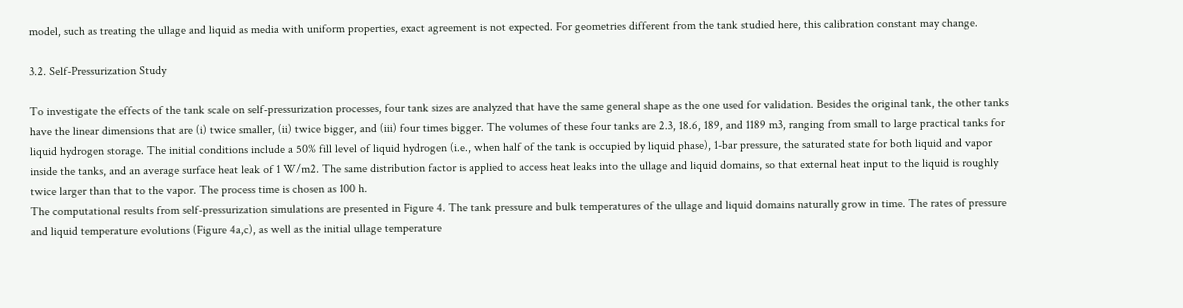model, such as treating the ullage and liquid as media with uniform properties, exact agreement is not expected. For geometries different from the tank studied here, this calibration constant may change.

3.2. Self-Pressurization Study

To investigate the effects of the tank scale on self-pressurization processes, four tank sizes are analyzed that have the same general shape as the one used for validation. Besides the original tank, the other tanks have the linear dimensions that are (i) twice smaller, (ii) twice bigger, and (iii) four times bigger. The volumes of these four tanks are 2.3, 18.6, 189, and 1189 m3, ranging from small to large practical tanks for liquid hydrogen storage. The initial conditions include a 50% fill level of liquid hydrogen (i.e., when half of the tank is occupied by liquid phase), 1-bar pressure, the saturated state for both liquid and vapor inside the tanks, and an average surface heat leak of 1 W/m2. The same distribution factor is applied to access heat leaks into the ullage and liquid domains, so that external heat input to the liquid is roughly twice larger than that to the vapor. The process time is chosen as 100 h.
The computational results from self-pressurization simulations are presented in Figure 4. The tank pressure and bulk temperatures of the ullage and liquid domains naturally grow in time. The rates of pressure and liquid temperature evolutions (Figure 4a,c), as well as the initial ullage temperature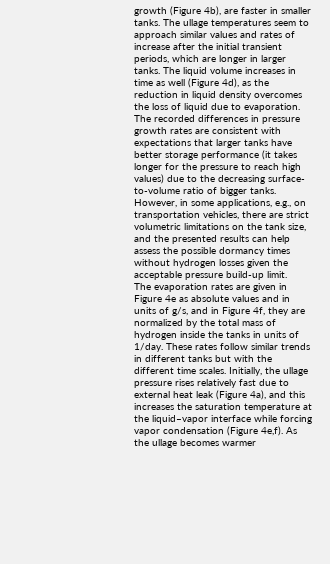growth (Figure 4b), are faster in smaller tanks. The ullage temperatures seem to approach similar values and rates of increase after the initial transient periods, which are longer in larger tanks. The liquid volume increases in time as well (Figure 4d), as the reduction in liquid density overcomes the loss of liquid due to evaporation.
The recorded differences in pressure growth rates are consistent with expectations that larger tanks have better storage performance (it takes longer for the pressure to reach high values) due to the decreasing surface-to-volume ratio of bigger tanks. However, in some applications, e.g., on transportation vehicles, there are strict volumetric limitations on the tank size, and the presented results can help assess the possible dormancy times without hydrogen losses given the acceptable pressure build-up limit.
The evaporation rates are given in Figure 4e as absolute values and in units of g/s, and in Figure 4f, they are normalized by the total mass of hydrogen inside the tanks in units of 1/day. These rates follow similar trends in different tanks but with the different time scales. Initially, the ullage pressure rises relatively fast due to external heat leak (Figure 4a), and this increases the saturation temperature at the liquid–vapor interface while forcing vapor condensation (Figure 4e,f). As the ullage becomes warmer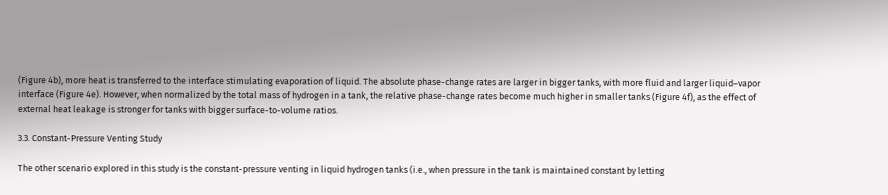(Figure 4b), more heat is transferred to the interface stimulating evaporation of liquid. The absolute phase-change rates are larger in bigger tanks, with more fluid and larger liquid–vapor interface (Figure 4e). However, when normalized by the total mass of hydrogen in a tank, the relative phase-change rates become much higher in smaller tanks (Figure 4f), as the effect of external heat leakage is stronger for tanks with bigger surface-to-volume ratios.

3.3. Constant-Pressure Venting Study

The other scenario explored in this study is the constant-pressure venting in liquid hydrogen tanks (i.e., when pressure in the tank is maintained constant by letting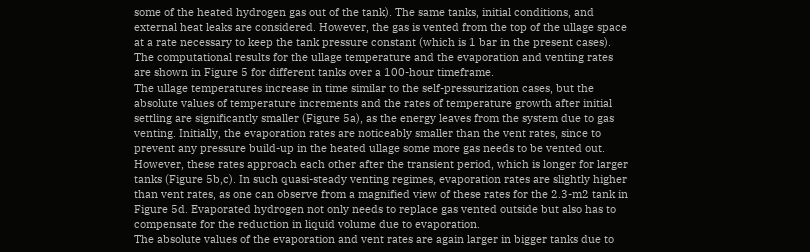some of the heated hydrogen gas out of the tank). The same tanks, initial conditions, and external heat leaks are considered. However, the gas is vented from the top of the ullage space at a rate necessary to keep the tank pressure constant (which is 1 bar in the present cases). The computational results for the ullage temperature and the evaporation and venting rates are shown in Figure 5 for different tanks over a 100-hour timeframe.
The ullage temperatures increase in time similar to the self-pressurization cases, but the absolute values of temperature increments and the rates of temperature growth after initial settling are significantly smaller (Figure 5a), as the energy leaves from the system due to gas venting. Initially, the evaporation rates are noticeably smaller than the vent rates, since to prevent any pressure build-up in the heated ullage some more gas needs to be vented out. However, these rates approach each other after the transient period, which is longer for larger tanks (Figure 5b,c). In such quasi-steady venting regimes, evaporation rates are slightly higher than vent rates, as one can observe from a magnified view of these rates for the 2.3-m2 tank in Figure 5d. Evaporated hydrogen not only needs to replace gas vented outside but also has to compensate for the reduction in liquid volume due to evaporation.
The absolute values of the evaporation and vent rates are again larger in bigger tanks due to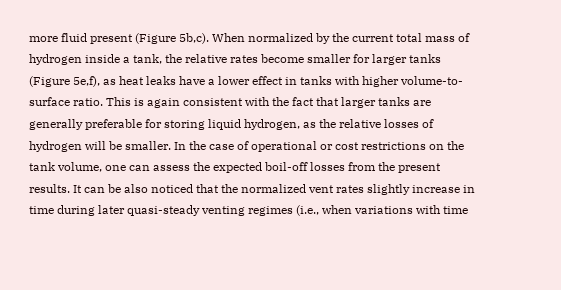more fluid present (Figure 5b,c). When normalized by the current total mass of hydrogen inside a tank, the relative rates become smaller for larger tanks (Figure 5e,f), as heat leaks have a lower effect in tanks with higher volume-to-surface ratio. This is again consistent with the fact that larger tanks are generally preferable for storing liquid hydrogen, as the relative losses of hydrogen will be smaller. In the case of operational or cost restrictions on the tank volume, one can assess the expected boil-off losses from the present results. It can be also noticed that the normalized vent rates slightly increase in time during later quasi-steady venting regimes (i.e., when variations with time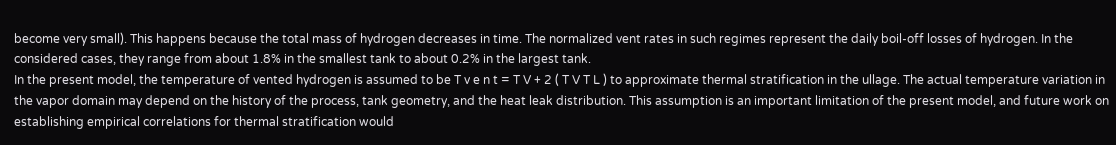become very small). This happens because the total mass of hydrogen decreases in time. The normalized vent rates in such regimes represent the daily boil-off losses of hydrogen. In the considered cases, they range from about 1.8% in the smallest tank to about 0.2% in the largest tank.
In the present model, the temperature of vented hydrogen is assumed to be T v e n t = T V + 2 ( T V T L ) to approximate thermal stratification in the ullage. The actual temperature variation in the vapor domain may depend on the history of the process, tank geometry, and the heat leak distribution. This assumption is an important limitation of the present model, and future work on establishing empirical correlations for thermal stratification would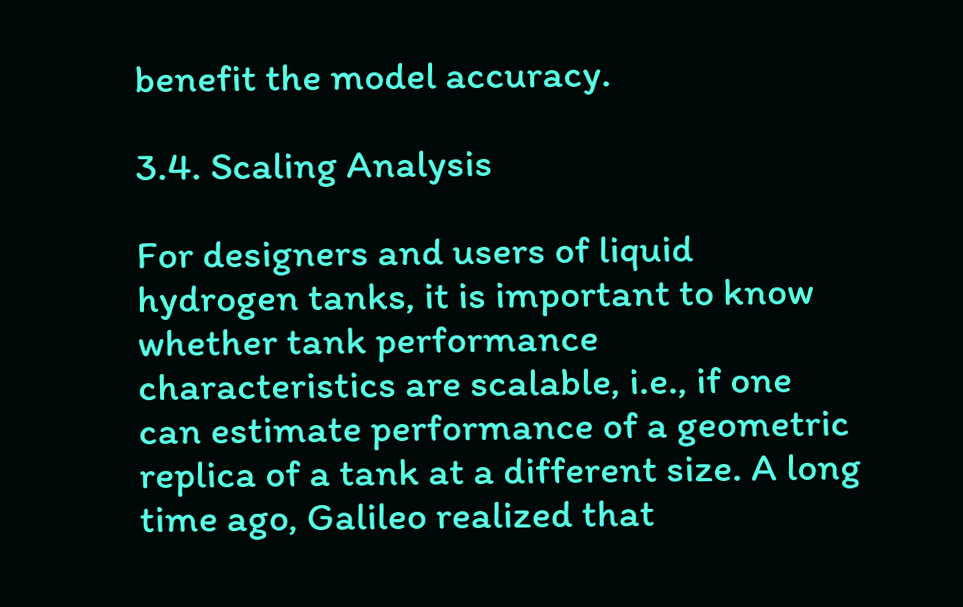benefit the model accuracy.

3.4. Scaling Analysis

For designers and users of liquid hydrogen tanks, it is important to know whether tank performance characteristics are scalable, i.e., if one can estimate performance of a geometric replica of a tank at a different size. A long time ago, Galileo realized that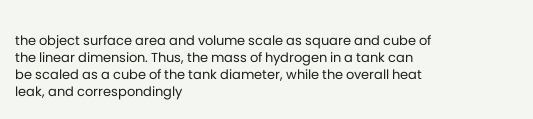the object surface area and volume scale as square and cube of the linear dimension. Thus, the mass of hydrogen in a tank can be scaled as a cube of the tank diameter, while the overall heat leak, and correspondingly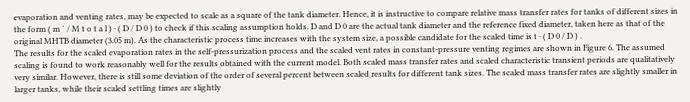evaporation and venting rates, may be expected to scale as a square of the tank diameter. Hence, it is instructive to compare relative mass transfer rates for tanks of different sizes in the form ( m ˙ / M t o t a l ) · ( D / D 0 ) to check if this scaling assumption holds. D and D 0 are the actual tank diameter and the reference fixed diameter, taken here as that of the original MHTB diameter (3.05 m). As the characteristic process time increases with the system size, a possible candidate for the scaled time is t · ( D 0 / D ) .
The results for the scaled evaporation rates in the self-pressurization process and the scaled vent rates in constant-pressure venting regimes are shown in Figure 6. The assumed scaling is found to work reasonably well for the results obtained with the current model. Both scaled mass transfer rates and scaled characteristic transient periods are qualitatively very similar. However, there is still some deviation of the order of several percent between scaled results for different tank sizes. The scaled mass transfer rates are slightly smaller in larger tanks, while their scaled settling times are slightly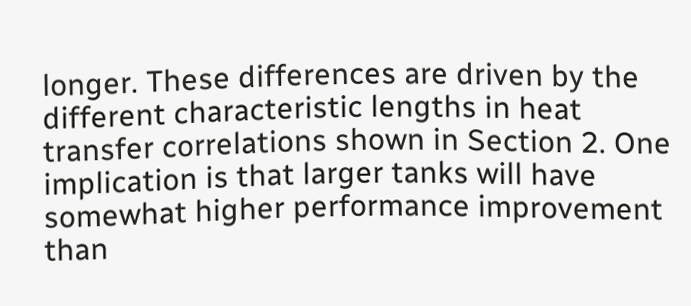longer. These differences are driven by the different characteristic lengths in heat transfer correlations shown in Section 2. One implication is that larger tanks will have somewhat higher performance improvement than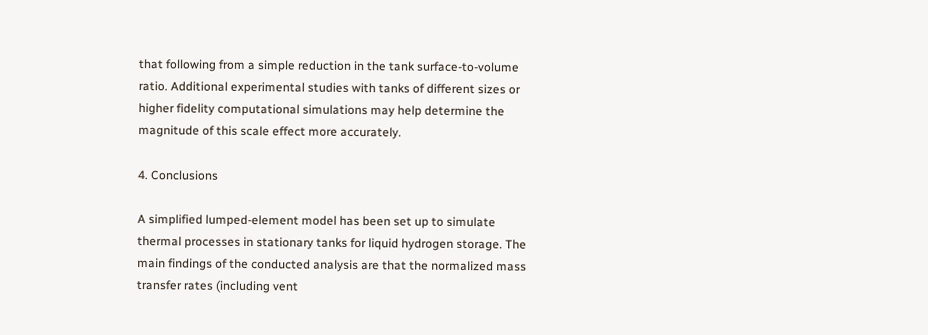that following from a simple reduction in the tank surface-to-volume ratio. Additional experimental studies with tanks of different sizes or higher fidelity computational simulations may help determine the magnitude of this scale effect more accurately.

4. Conclusions

A simplified lumped-element model has been set up to simulate thermal processes in stationary tanks for liquid hydrogen storage. The main findings of the conducted analysis are that the normalized mass transfer rates (including vent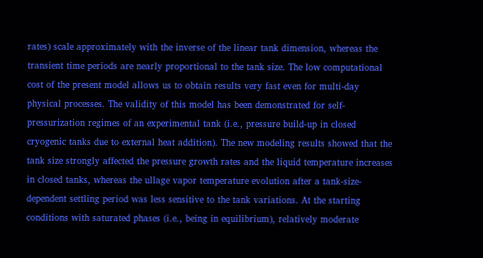rates) scale approximately with the inverse of the linear tank dimension, whereas the transient time periods are nearly proportional to the tank size. The low computational cost of the present model allows us to obtain results very fast even for multi-day physical processes. The validity of this model has been demonstrated for self-pressurization regimes of an experimental tank (i.e., pressure build-up in closed cryogenic tanks due to external heat addition). The new modeling results showed that the tank size strongly affected the pressure growth rates and the liquid temperature increases in closed tanks, whereas the ullage vapor temperature evolution after a tank-size-dependent settling period was less sensitive to the tank variations. At the starting conditions with saturated phases (i.e., being in equilibrium), relatively moderate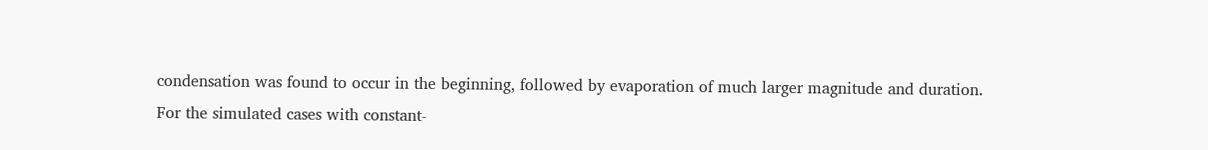condensation was found to occur in the beginning, followed by evaporation of much larger magnitude and duration.
For the simulated cases with constant-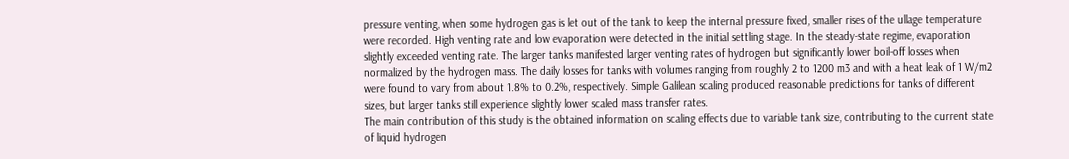pressure venting, when some hydrogen gas is let out of the tank to keep the internal pressure fixed, smaller rises of the ullage temperature were recorded. High venting rate and low evaporation were detected in the initial settling stage. In the steady-state regime, evaporation slightly exceeded venting rate. The larger tanks manifested larger venting rates of hydrogen but significantly lower boil-off losses when normalized by the hydrogen mass. The daily losses for tanks with volumes ranging from roughly 2 to 1200 m3 and with a heat leak of 1 W/m2 were found to vary from about 1.8% to 0.2%, respectively. Simple Galilean scaling produced reasonable predictions for tanks of different sizes, but larger tanks still experience slightly lower scaled mass transfer rates.
The main contribution of this study is the obtained information on scaling effects due to variable tank size, contributing to the current state of liquid hydrogen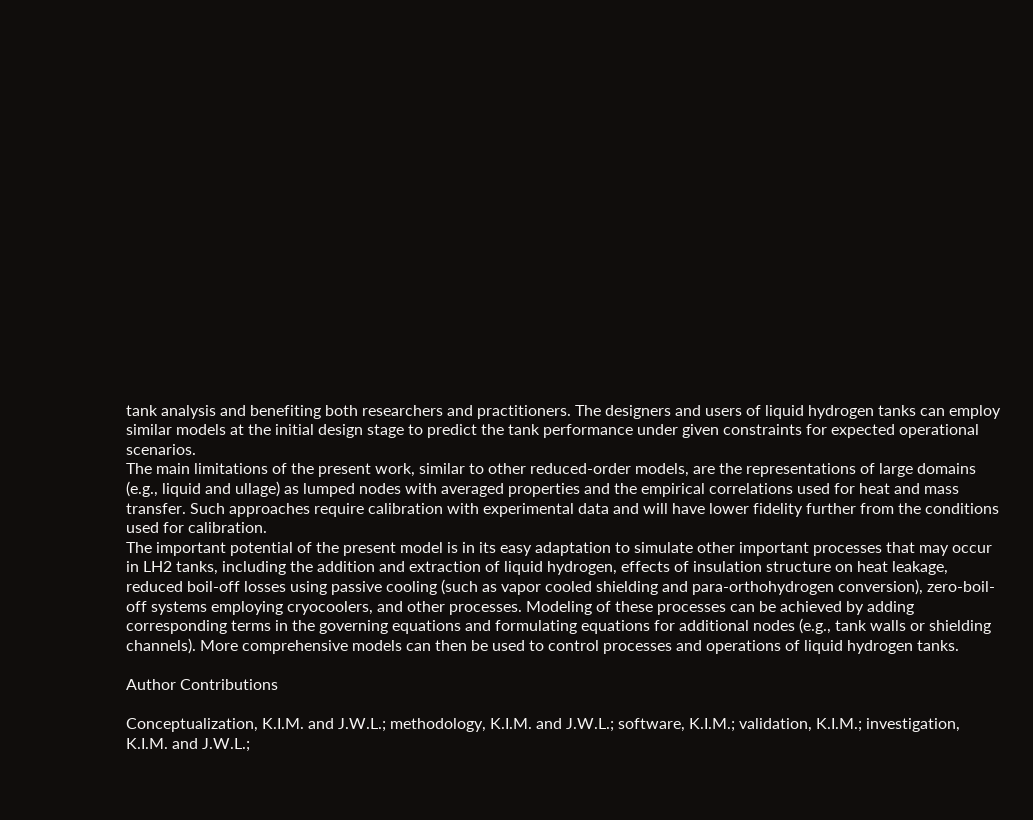tank analysis and benefiting both researchers and practitioners. The designers and users of liquid hydrogen tanks can employ similar models at the initial design stage to predict the tank performance under given constraints for expected operational scenarios.
The main limitations of the present work, similar to other reduced-order models, are the representations of large domains (e.g., liquid and ullage) as lumped nodes with averaged properties and the empirical correlations used for heat and mass transfer. Such approaches require calibration with experimental data and will have lower fidelity further from the conditions used for calibration.
The important potential of the present model is in its easy adaptation to simulate other important processes that may occur in LH2 tanks, including the addition and extraction of liquid hydrogen, effects of insulation structure on heat leakage, reduced boil-off losses using passive cooling (such as vapor cooled shielding and para-orthohydrogen conversion), zero-boil-off systems employing cryocoolers, and other processes. Modeling of these processes can be achieved by adding corresponding terms in the governing equations and formulating equations for additional nodes (e.g., tank walls or shielding channels). More comprehensive models can then be used to control processes and operations of liquid hydrogen tanks.

Author Contributions

Conceptualization, K.I.M. and J.W.L.; methodology, K.I.M. and J.W.L.; software, K.I.M.; validation, K.I.M.; investigation, K.I.M. and J.W.L.;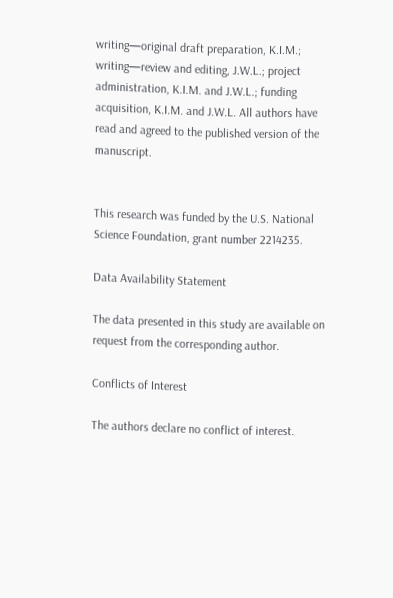writing—original draft preparation, K.I.M.; writing—review and editing, J.W.L.; project administration, K.I.M. and J.W.L.; funding acquisition, K.I.M. and J.W.L. All authors have read and agreed to the published version of the manuscript.


This research was funded by the U.S. National Science Foundation, grant number 2214235.

Data Availability Statement

The data presented in this study are available on request from the corresponding author.

Conflicts of Interest

The authors declare no conflict of interest.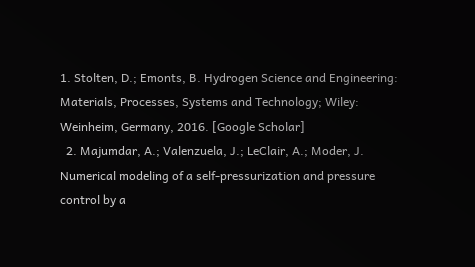1. Stolten, D.; Emonts, B. Hydrogen Science and Engineering: Materials, Processes, Systems and Technology; Wiley: Weinheim, Germany, 2016. [Google Scholar]
  2. Majumdar, A.; Valenzuela, J.; LeClair, A.; Moder, J. Numerical modeling of a self-pressurization and pressure control by a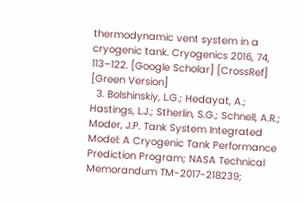thermodynamic vent system in a cryogenic tank. Cryogenics 2016, 74, 113–122. [Google Scholar] [CrossRef] [Green Version]
  3. Bolshinskiy, L.G.; Hedayat, A.; Hastings, L.J.; Stherlin, S.G.; Schnell, A.R.; Moder, J.P. Tank System Integrated Model: A Cryogenic Tank Performance Prediction Program; NASA Technical Memorandum TM-2017-218239;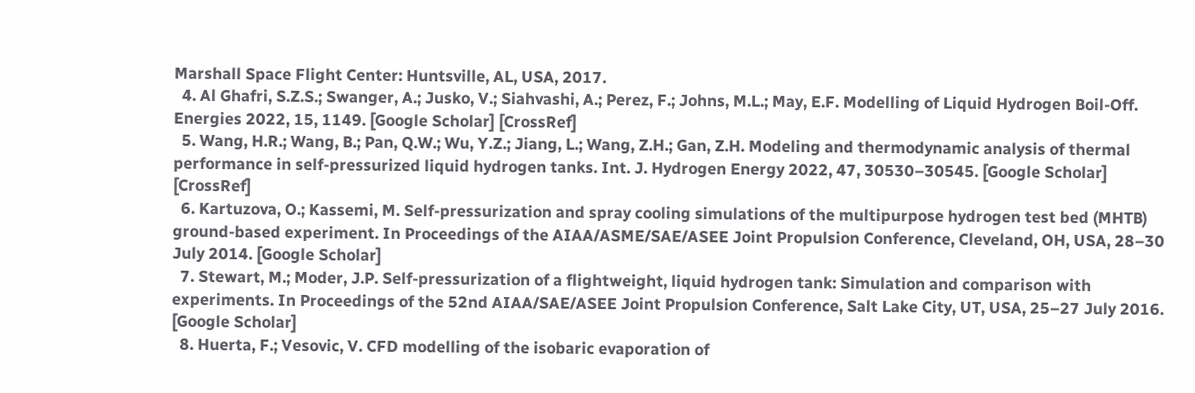Marshall Space Flight Center: Huntsville, AL, USA, 2017.
  4. Al Ghafri, S.Z.S.; Swanger, A.; Jusko, V.; Siahvashi, A.; Perez, F.; Johns, M.L.; May, E.F. Modelling of Liquid Hydrogen Boil-Off. Energies 2022, 15, 1149. [Google Scholar] [CrossRef]
  5. Wang, H.R.; Wang, B.; Pan, Q.W.; Wu, Y.Z.; Jiang, L.; Wang, Z.H.; Gan, Z.H. Modeling and thermodynamic analysis of thermal performance in self-pressurized liquid hydrogen tanks. Int. J. Hydrogen Energy 2022, 47, 30530–30545. [Google Scholar] [CrossRef]
  6. Kartuzova, O.; Kassemi, M. Self-pressurization and spray cooling simulations of the multipurpose hydrogen test bed (MHTB) ground-based experiment. In Proceedings of the AIAA/ASME/SAE/ASEE Joint Propulsion Conference, Cleveland, OH, USA, 28–30 July 2014. [Google Scholar]
  7. Stewart, M.; Moder, J.P. Self-pressurization of a flightweight, liquid hydrogen tank: Simulation and comparison with experiments. In Proceedings of the 52nd AIAA/SAE/ASEE Joint Propulsion Conference, Salt Lake City, UT, USA, 25–27 July 2016. [Google Scholar]
  8. Huerta, F.; Vesovic, V. CFD modelling of the isobaric evaporation of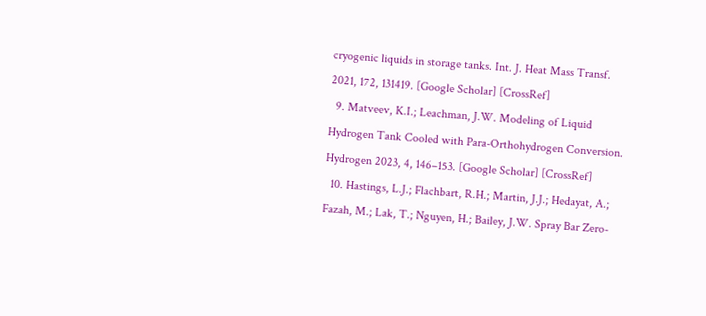cryogenic liquids in storage tanks. Int. J. Heat Mass Transf. 2021, 172, 131419. [Google Scholar] [CrossRef]
  9. Matveev, K.I.; Leachman, J.W. Modeling of Liquid Hydrogen Tank Cooled with Para-Orthohydrogen Conversion. Hydrogen 2023, 4, 146–153. [Google Scholar] [CrossRef]
  10. Hastings, L.J.; Flachbart, R.H.; Martin, J.J.; Hedayat, A.; Fazah, M.; Lak, T.; Nguyen, H.; Bailey, J.W. Spray Bar Zero-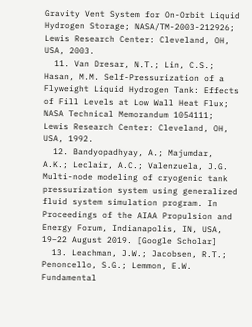Gravity Vent System for On-Orbit Liquid Hydrogen Storage; NASA/TM-2003-212926; Lewis Research Center: Cleveland, OH, USA, 2003.
  11. Van Dresar, N.T.; Lin, C.S.; Hasan, M.M. Self-Pressurization of a Flyweight Liquid Hydrogen Tank: Effects of Fill Levels at Low Wall Heat Flux; NASA Technical Memorandum 1054111; Lewis Research Center: Cleveland, OH, USA, 1992.
  12. Bandyopadhyay, A.; Majumdar, A.K.; Leclair, A.C.; Valenzuela, J.G. Multi-node modeling of cryogenic tank pressurization system using generalized fluid system simulation program. In Proceedings of the AIAA Propulsion and Energy Forum, Indianapolis, IN, USA, 19–22 August 2019. [Google Scholar]
  13. Leachman, J.W.; Jacobsen, R.T.; Penoncello, S.G.; Lemmon, E.W. Fundamental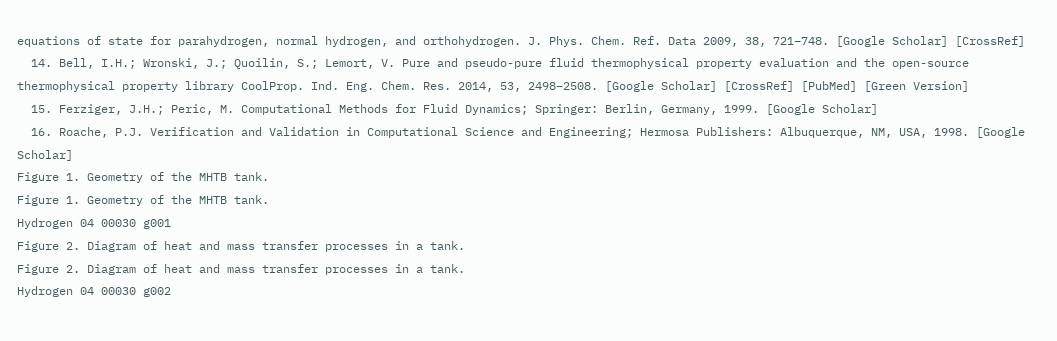equations of state for parahydrogen, normal hydrogen, and orthohydrogen. J. Phys. Chem. Ref. Data 2009, 38, 721–748. [Google Scholar] [CrossRef]
  14. Bell, I.H.; Wronski, J.; Quoilin, S.; Lemort, V. Pure and pseudo-pure fluid thermophysical property evaluation and the open-source thermophysical property library CoolProp. Ind. Eng. Chem. Res. 2014, 53, 2498–2508. [Google Scholar] [CrossRef] [PubMed] [Green Version]
  15. Ferziger, J.H.; Peric, M. Computational Methods for Fluid Dynamics; Springer: Berlin, Germany, 1999. [Google Scholar]
  16. Roache, P.J. Verification and Validation in Computational Science and Engineering; Hermosa Publishers: Albuquerque, NM, USA, 1998. [Google Scholar]
Figure 1. Geometry of the MHTB tank.
Figure 1. Geometry of the MHTB tank.
Hydrogen 04 00030 g001
Figure 2. Diagram of heat and mass transfer processes in a tank.
Figure 2. Diagram of heat and mass transfer processes in a tank.
Hydrogen 04 00030 g002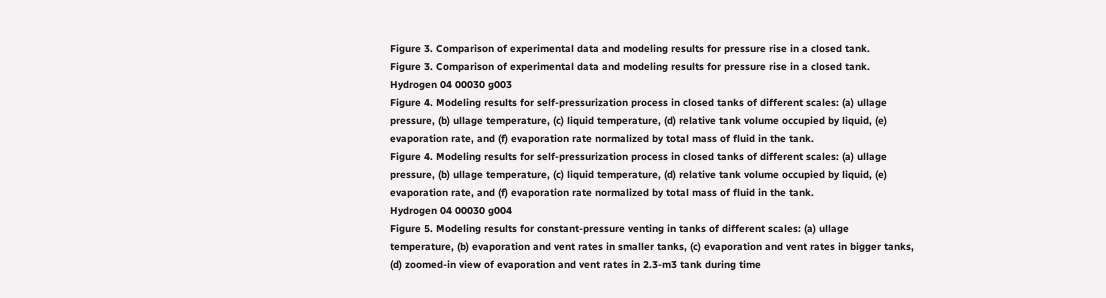Figure 3. Comparison of experimental data and modeling results for pressure rise in a closed tank.
Figure 3. Comparison of experimental data and modeling results for pressure rise in a closed tank.
Hydrogen 04 00030 g003
Figure 4. Modeling results for self-pressurization process in closed tanks of different scales: (a) ullage pressure, (b) ullage temperature, (c) liquid temperature, (d) relative tank volume occupied by liquid, (e) evaporation rate, and (f) evaporation rate normalized by total mass of fluid in the tank.
Figure 4. Modeling results for self-pressurization process in closed tanks of different scales: (a) ullage pressure, (b) ullage temperature, (c) liquid temperature, (d) relative tank volume occupied by liquid, (e) evaporation rate, and (f) evaporation rate normalized by total mass of fluid in the tank.
Hydrogen 04 00030 g004
Figure 5. Modeling results for constant-pressure venting in tanks of different scales: (a) ullage temperature, (b) evaporation and vent rates in smaller tanks, (c) evaporation and vent rates in bigger tanks, (d) zoomed-in view of evaporation and vent rates in 2.3-m3 tank during time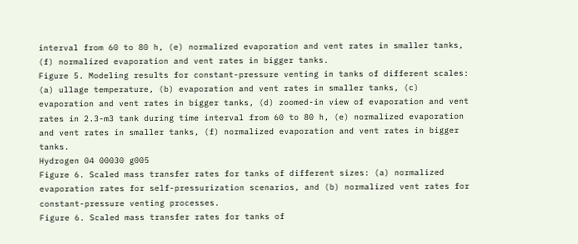interval from 60 to 80 h, (e) normalized evaporation and vent rates in smaller tanks, (f) normalized evaporation and vent rates in bigger tanks.
Figure 5. Modeling results for constant-pressure venting in tanks of different scales: (a) ullage temperature, (b) evaporation and vent rates in smaller tanks, (c) evaporation and vent rates in bigger tanks, (d) zoomed-in view of evaporation and vent rates in 2.3-m3 tank during time interval from 60 to 80 h, (e) normalized evaporation and vent rates in smaller tanks, (f) normalized evaporation and vent rates in bigger tanks.
Hydrogen 04 00030 g005
Figure 6. Scaled mass transfer rates for tanks of different sizes: (a) normalized evaporation rates for self-pressurization scenarios, and (b) normalized vent rates for constant-pressure venting processes.
Figure 6. Scaled mass transfer rates for tanks of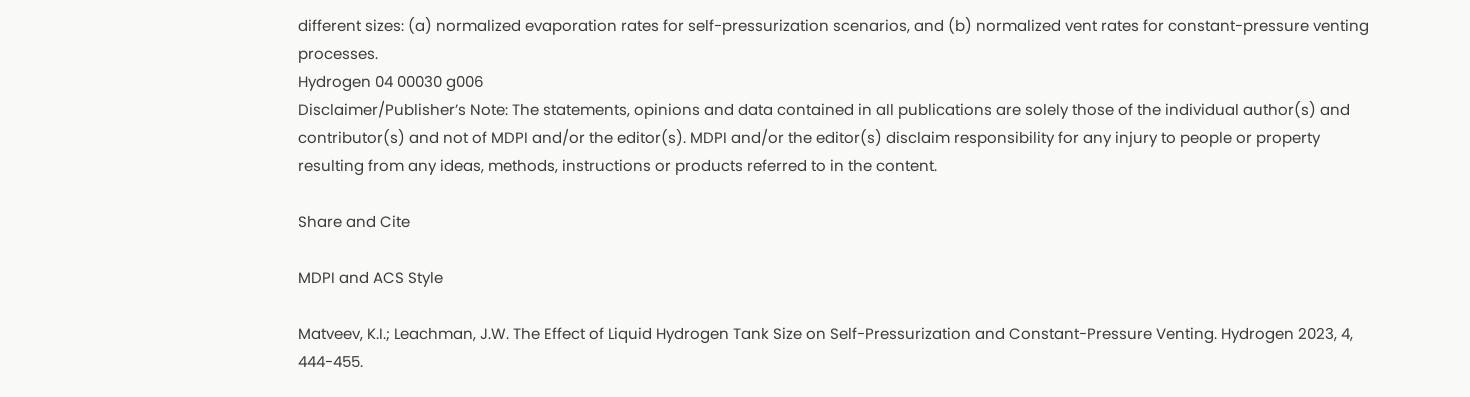different sizes: (a) normalized evaporation rates for self-pressurization scenarios, and (b) normalized vent rates for constant-pressure venting processes.
Hydrogen 04 00030 g006
Disclaimer/Publisher’s Note: The statements, opinions and data contained in all publications are solely those of the individual author(s) and contributor(s) and not of MDPI and/or the editor(s). MDPI and/or the editor(s) disclaim responsibility for any injury to people or property resulting from any ideas, methods, instructions or products referred to in the content.

Share and Cite

MDPI and ACS Style

Matveev, K.I.; Leachman, J.W. The Effect of Liquid Hydrogen Tank Size on Self-Pressurization and Constant-Pressure Venting. Hydrogen 2023, 4, 444-455.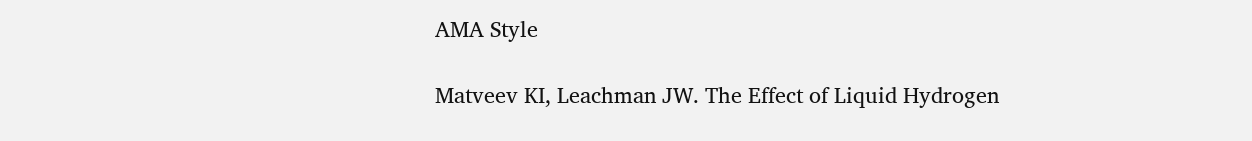AMA Style

Matveev KI, Leachman JW. The Effect of Liquid Hydrogen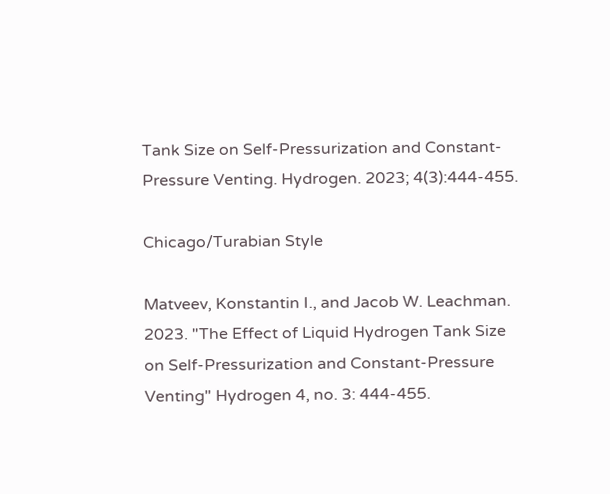Tank Size on Self-Pressurization and Constant-Pressure Venting. Hydrogen. 2023; 4(3):444-455.

Chicago/Turabian Style

Matveev, Konstantin I., and Jacob W. Leachman. 2023. "The Effect of Liquid Hydrogen Tank Size on Self-Pressurization and Constant-Pressure Venting" Hydrogen 4, no. 3: 444-455.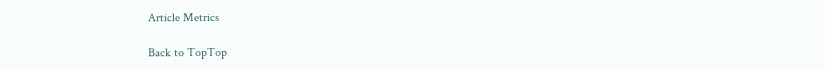Article Metrics

Back to TopTop